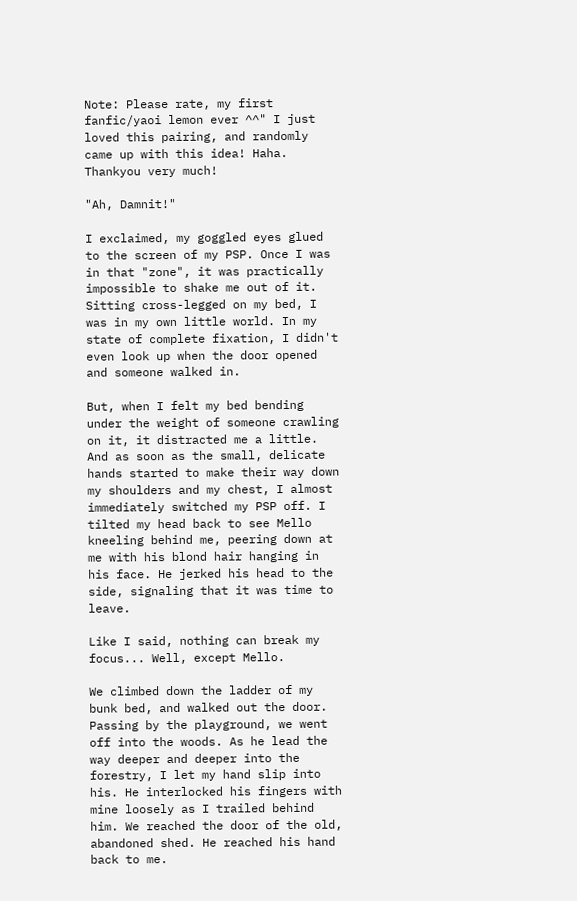Note: Please rate, my first fanfic/yaoi lemon ever ^^" I just loved this pairing, and randomly came up with this idea! Haha. Thankyou very much!

"Ah, Damnit!"

I exclaimed, my goggled eyes glued to the screen of my PSP. Once I was in that "zone", it was practically impossible to shake me out of it. Sitting cross-legged on my bed, I was in my own little world. In my state of complete fixation, I didn't even look up when the door opened and someone walked in.

But, when I felt my bed bending under the weight of someone crawling on it, it distracted me a little. And as soon as the small, delicate hands started to make their way down my shoulders and my chest, I almost immediately switched my PSP off. I tilted my head back to see Mello kneeling behind me, peering down at me with his blond hair hanging in his face. He jerked his head to the side, signaling that it was time to leave.

Like I said, nothing can break my focus... Well, except Mello.

We climbed down the ladder of my bunk bed, and walked out the door. Passing by the playground, we went off into the woods. As he lead the way deeper and deeper into the forestry, I let my hand slip into his. He interlocked his fingers with mine loosely as I trailed behind him. We reached the door of the old, abandoned shed. He reached his hand back to me.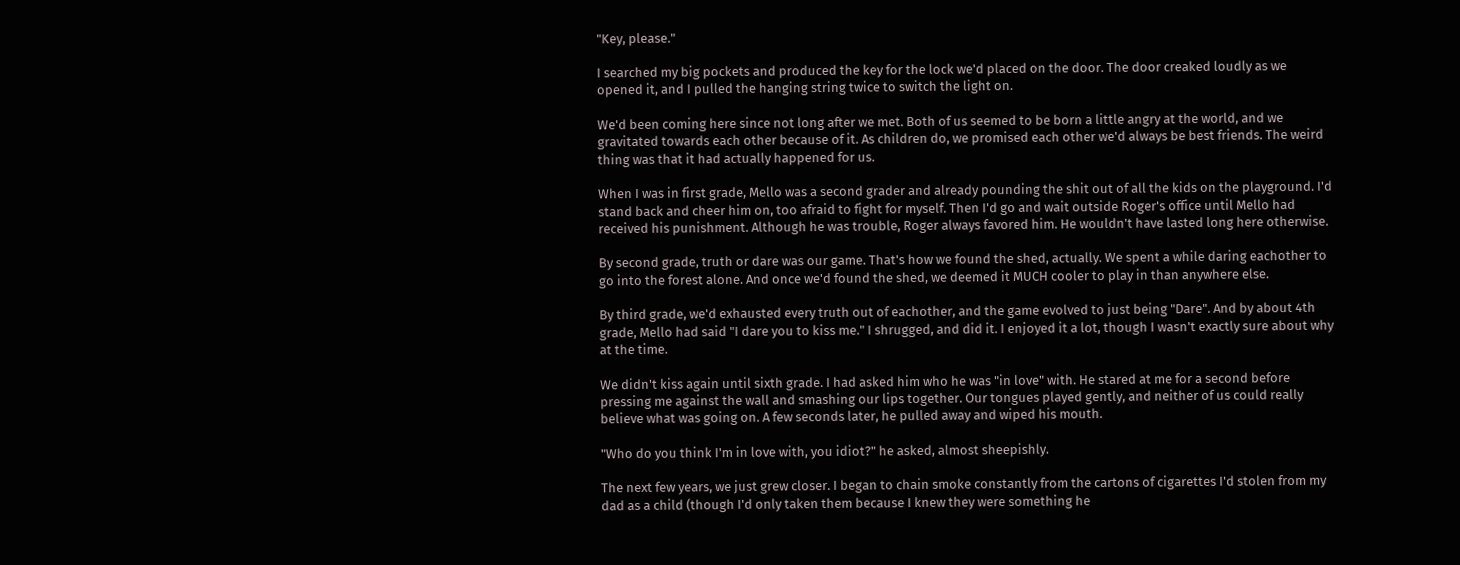"Key, please."

I searched my big pockets and produced the key for the lock we'd placed on the door. The door creaked loudly as we opened it, and I pulled the hanging string twice to switch the light on.

We'd been coming here since not long after we met. Both of us seemed to be born a little angry at the world, and we gravitated towards each other because of it. As children do, we promised each other we'd always be best friends. The weird thing was that it had actually happened for us.

When I was in first grade, Mello was a second grader and already pounding the shit out of all the kids on the playground. I'd stand back and cheer him on, too afraid to fight for myself. Then I'd go and wait outside Roger's office until Mello had received his punishment. Although he was trouble, Roger always favored him. He wouldn't have lasted long here otherwise.

By second grade, truth or dare was our game. That's how we found the shed, actually. We spent a while daring eachother to go into the forest alone. And once we'd found the shed, we deemed it MUCH cooler to play in than anywhere else.

By third grade, we'd exhausted every truth out of eachother, and the game evolved to just being "Dare". And by about 4th grade, Mello had said "I dare you to kiss me." I shrugged, and did it. I enjoyed it a lot, though I wasn't exactly sure about why at the time.

We didn't kiss again until sixth grade. I had asked him who he was "in love" with. He stared at me for a second before pressing me against the wall and smashing our lips together. Our tongues played gently, and neither of us could really believe what was going on. A few seconds later, he pulled away and wiped his mouth.

"Who do you think I'm in love with, you idiot?" he asked, almost sheepishly.

The next few years, we just grew closer. I began to chain smoke constantly from the cartons of cigarettes I'd stolen from my dad as a child (though I'd only taken them because I knew they were something he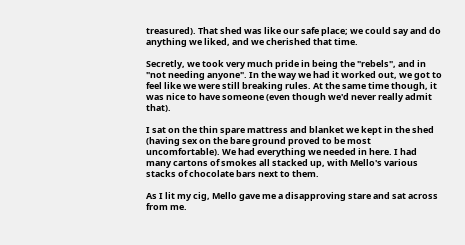treasured). That shed was like our safe place; we could say and do anything we liked, and we cherished that time.

Secretly, we took very much pride in being the "rebels", and in "not needing anyone". In the way we had it worked out, we got to feel like we were still breaking rules. At the same time though, it was nice to have someone (even though we'd never really admit that).

I sat on the thin spare mattress and blanket we kept in the shed (having sex on the bare ground proved to be most uncomfortable). We had everything we needed in here. I had many cartons of smokes all stacked up, with Mello's various stacks of chocolate bars next to them.

As I lit my cig, Mello gave me a disapproving stare and sat across from me.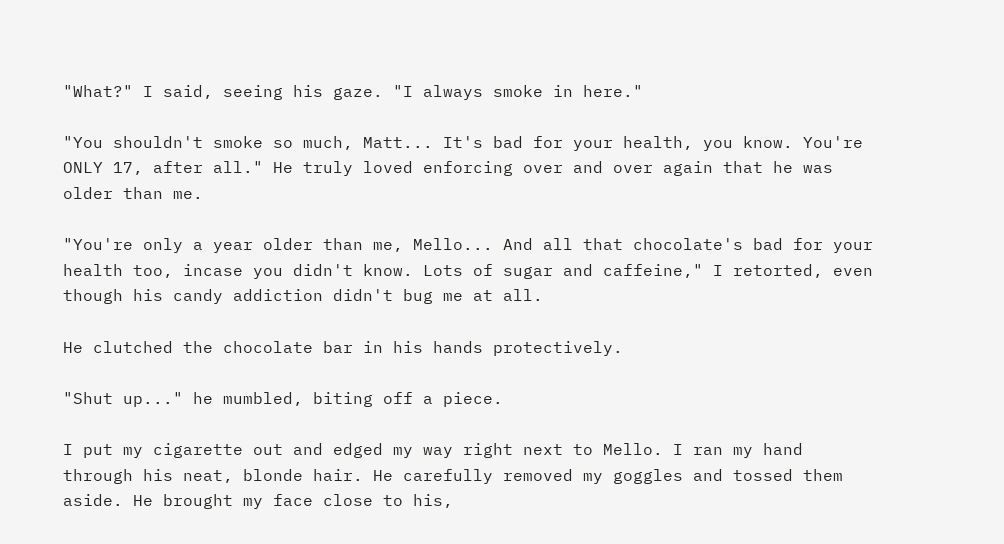"What?" I said, seeing his gaze. "I always smoke in here."

"You shouldn't smoke so much, Matt... It's bad for your health, you know. You're ONLY 17, after all." He truly loved enforcing over and over again that he was older than me.

"You're only a year older than me, Mello... And all that chocolate's bad for your health too, incase you didn't know. Lots of sugar and caffeine," I retorted, even though his candy addiction didn't bug me at all.

He clutched the chocolate bar in his hands protectively.

"Shut up..." he mumbled, biting off a piece.

I put my cigarette out and edged my way right next to Mello. I ran my hand through his neat, blonde hair. He carefully removed my goggles and tossed them aside. He brought my face close to his,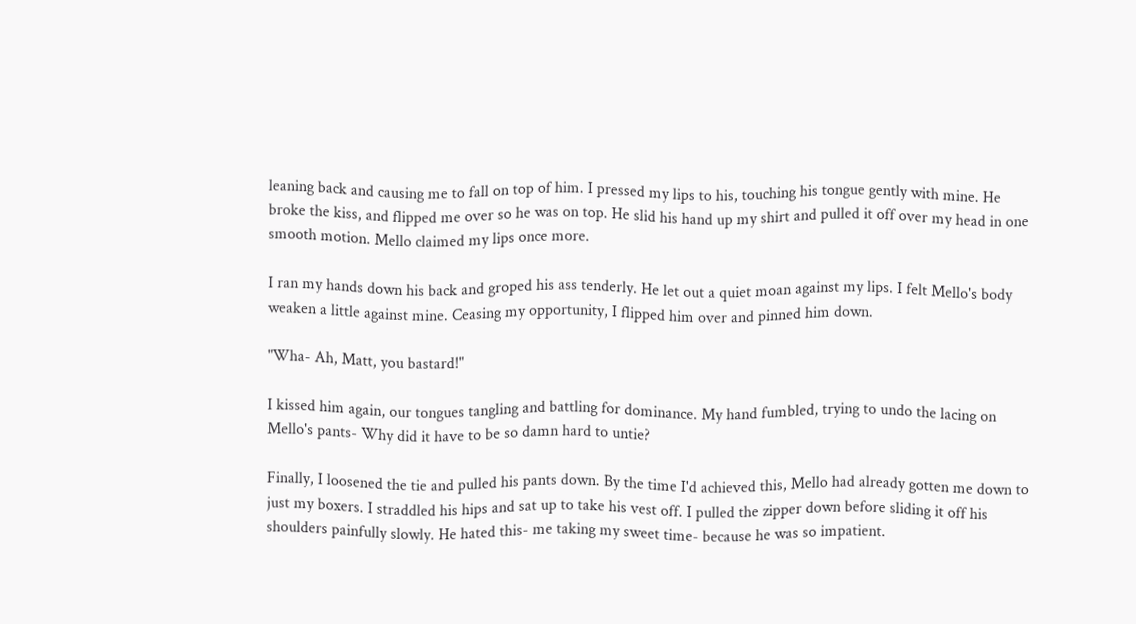leaning back and causing me to fall on top of him. I pressed my lips to his, touching his tongue gently with mine. He broke the kiss, and flipped me over so he was on top. He slid his hand up my shirt and pulled it off over my head in one smooth motion. Mello claimed my lips once more.

I ran my hands down his back and groped his ass tenderly. He let out a quiet moan against my lips. I felt Mello's body weaken a little against mine. Ceasing my opportunity, I flipped him over and pinned him down.

"Wha- Ah, Matt, you bastard!"

I kissed him again, our tongues tangling and battling for dominance. My hand fumbled, trying to undo the lacing on Mello's pants- Why did it have to be so damn hard to untie?

Finally, I loosened the tie and pulled his pants down. By the time I'd achieved this, Mello had already gotten me down to just my boxers. I straddled his hips and sat up to take his vest off. I pulled the zipper down before sliding it off his shoulders painfully slowly. He hated this- me taking my sweet time- because he was so impatient.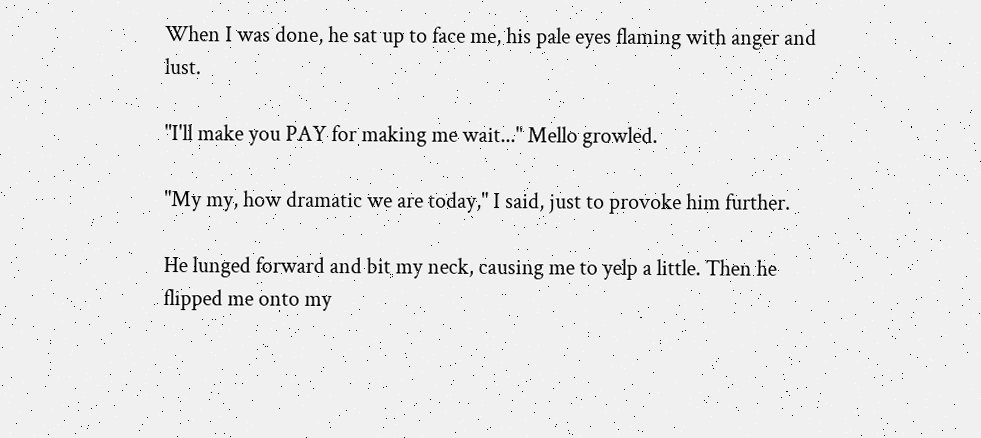When I was done, he sat up to face me, his pale eyes flaming with anger and lust.

"I'll make you PAY for making me wait..." Mello growled.

"My my, how dramatic we are today," I said, just to provoke him further.

He lunged forward and bit my neck, causing me to yelp a little. Then he flipped me onto my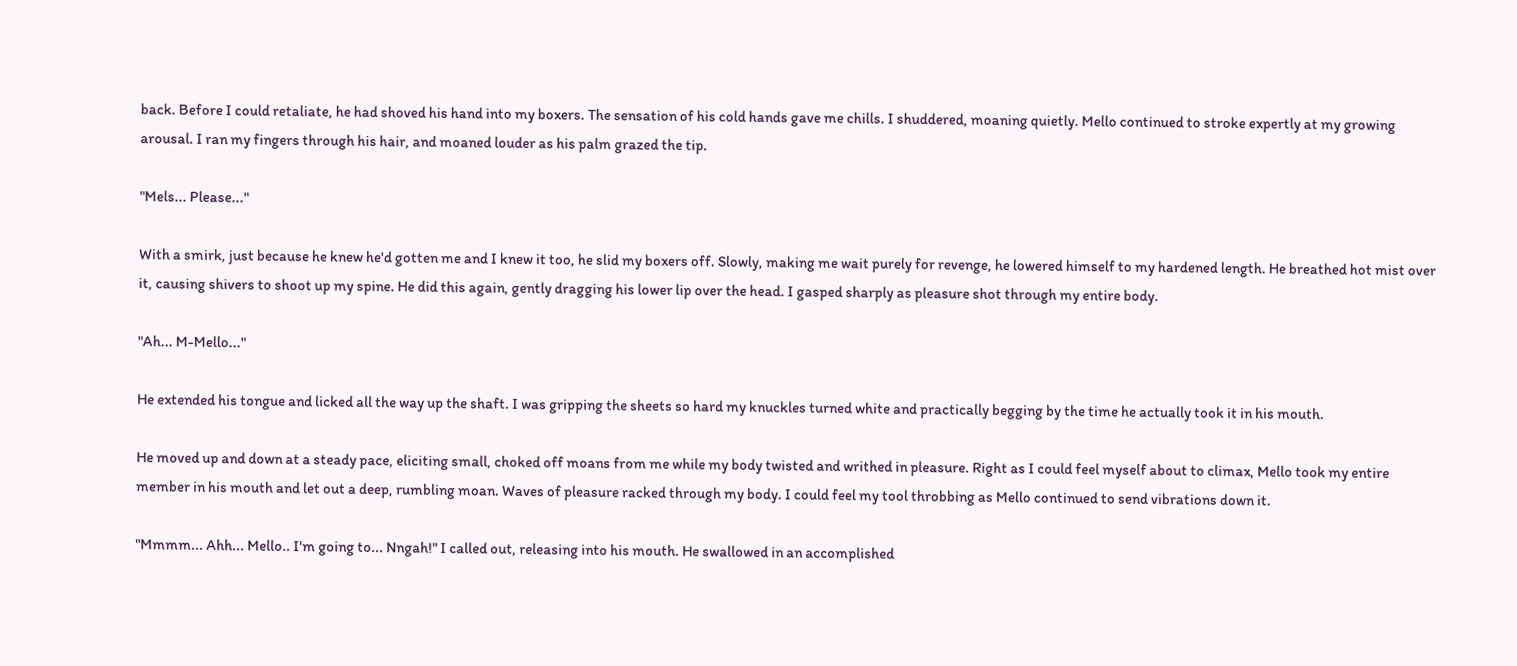back. Before I could retaliate, he had shoved his hand into my boxers. The sensation of his cold hands gave me chills. I shuddered, moaning quietly. Mello continued to stroke expertly at my growing arousal. I ran my fingers through his hair, and moaned louder as his palm grazed the tip.

"Mels... Please..."

With a smirk, just because he knew he'd gotten me and I knew it too, he slid my boxers off. Slowly, making me wait purely for revenge, he lowered himself to my hardened length. He breathed hot mist over it, causing shivers to shoot up my spine. He did this again, gently dragging his lower lip over the head. I gasped sharply as pleasure shot through my entire body.

"Ah... M-Mello..."

He extended his tongue and licked all the way up the shaft. I was gripping the sheets so hard my knuckles turned white and practically begging by the time he actually took it in his mouth.

He moved up and down at a steady pace, eliciting small, choked off moans from me while my body twisted and writhed in pleasure. Right as I could feel myself about to climax, Mello took my entire member in his mouth and let out a deep, rumbling moan. Waves of pleasure racked through my body. I could feel my tool throbbing as Mello continued to send vibrations down it.

"Mmmm... Ahh... Mello.. I'm going to... Nngah!" I called out, releasing into his mouth. He swallowed in an accomplished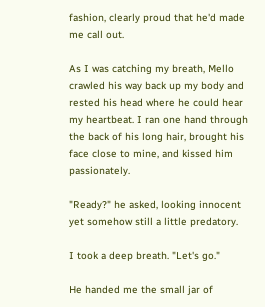fashion, clearly proud that he'd made me call out.

As I was catching my breath, Mello crawled his way back up my body and rested his head where he could hear my heartbeat. I ran one hand through the back of his long hair, brought his face close to mine, and kissed him passionately.

"Ready?" he asked, looking innocent yet somehow still a little predatory.

I took a deep breath. "Let's go."

He handed me the small jar of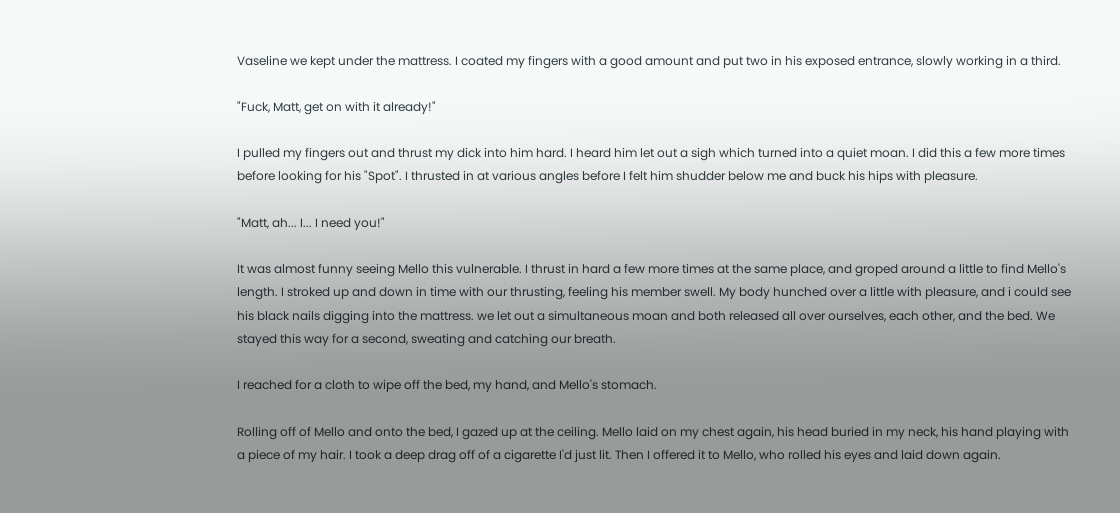Vaseline we kept under the mattress. I coated my fingers with a good amount and put two in his exposed entrance, slowly working in a third.

"Fuck, Matt, get on with it already!"

I pulled my fingers out and thrust my dick into him hard. I heard him let out a sigh which turned into a quiet moan. I did this a few more times before looking for his "Spot". I thrusted in at various angles before I felt him shudder below me and buck his hips with pleasure.

"Matt, ah... I... I need you!"

It was almost funny seeing Mello this vulnerable. I thrust in hard a few more times at the same place, and groped around a little to find Mello's length. I stroked up and down in time with our thrusting, feeling his member swell. My body hunched over a little with pleasure, and i could see his black nails digging into the mattress. we let out a simultaneous moan and both released all over ourselves, each other, and the bed. We stayed this way for a second, sweating and catching our breath.

I reached for a cloth to wipe off the bed, my hand, and Mello's stomach.

Rolling off of Mello and onto the bed, I gazed up at the ceiling. Mello laid on my chest again, his head buried in my neck, his hand playing with a piece of my hair. I took a deep drag off of a cigarette I'd just lit. Then I offered it to Mello, who rolled his eyes and laid down again.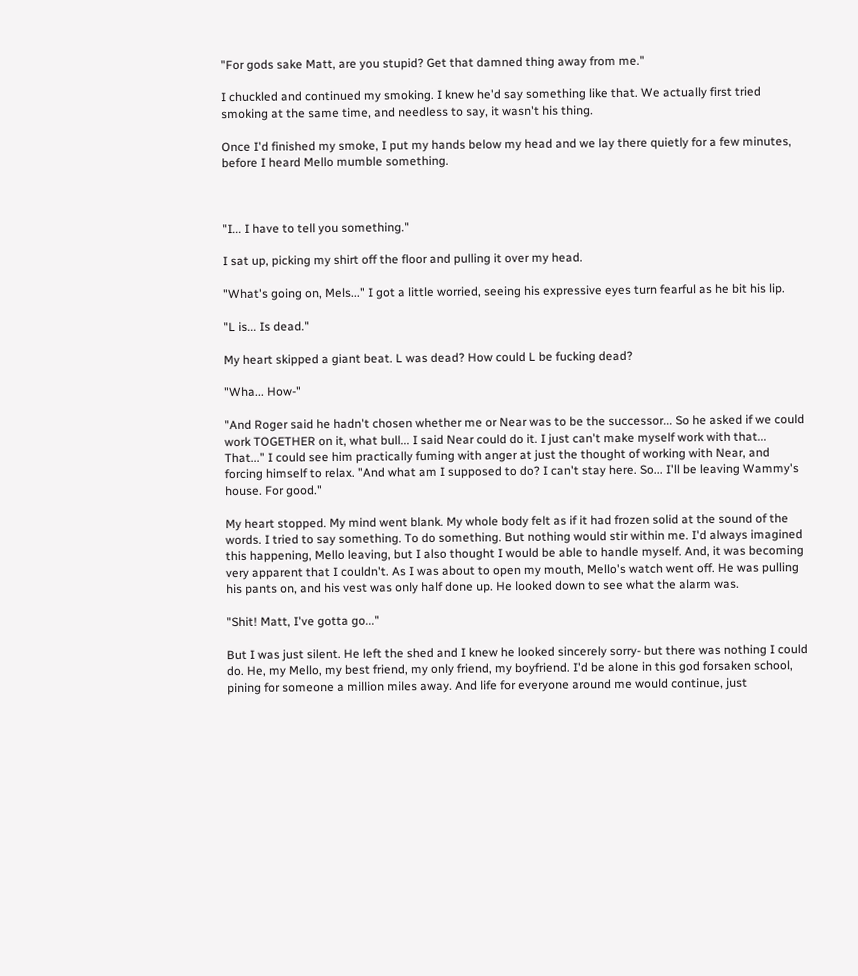"For gods sake Matt, are you stupid? Get that damned thing away from me."

I chuckled and continued my smoking. I knew he'd say something like that. We actually first tried smoking at the same time, and needless to say, it wasn't his thing.

Once I'd finished my smoke, I put my hands below my head and we lay there quietly for a few minutes, before I heard Mello mumble something.



"I... I have to tell you something."

I sat up, picking my shirt off the floor and pulling it over my head.

"What's going on, Mels..." I got a little worried, seeing his expressive eyes turn fearful as he bit his lip.

"L is... Is dead."

My heart skipped a giant beat. L was dead? How could L be fucking dead?

"Wha... How-"

"And Roger said he hadn't chosen whether me or Near was to be the successor... So he asked if we could work TOGETHER on it, what bull... I said Near could do it. I just can't make myself work with that... That..." I could see him practically fuming with anger at just the thought of working with Near, and forcing himself to relax. "And what am I supposed to do? I can't stay here. So... I'll be leaving Wammy's house. For good."

My heart stopped. My mind went blank. My whole body felt as if it had frozen solid at the sound of the words. I tried to say something. To do something. But nothing would stir within me. I'd always imagined this happening, Mello leaving, but I also thought I would be able to handle myself. And, it was becoming very apparent that I couldn't. As I was about to open my mouth, Mello's watch went off. He was pulling his pants on, and his vest was only half done up. He looked down to see what the alarm was.

"Shit! Matt, I've gotta go..."

But I was just silent. He left the shed and I knew he looked sincerely sorry- but there was nothing I could do. He, my Mello, my best friend, my only friend, my boyfriend. I'd be alone in this god forsaken school, pining for someone a million miles away. And life for everyone around me would continue, just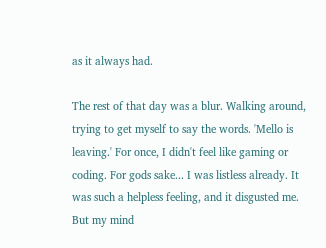as it always had.

The rest of that day was a blur. Walking around, trying to get myself to say the words. 'Mello is leaving.' For once, I didn't feel like gaming or coding. For gods sake... I was listless already. It was such a helpless feeling, and it disgusted me. But my mind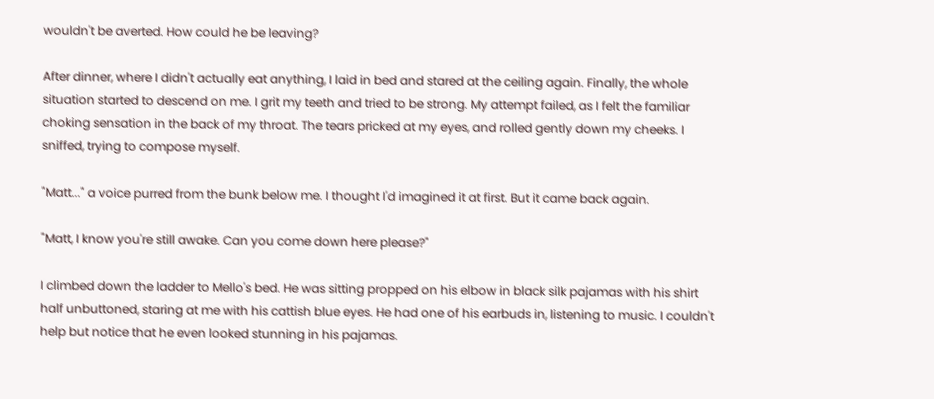wouldn't be averted. How could he be leaving?

After dinner, where I didn't actually eat anything, I laid in bed and stared at the ceiling again. Finally, the whole situation started to descend on me. I grit my teeth and tried to be strong. My attempt failed, as I felt the familiar choking sensation in the back of my throat. The tears pricked at my eyes, and rolled gently down my cheeks. I sniffed, trying to compose myself.

"Matt..." a voice purred from the bunk below me. I thought I'd imagined it at first. But it came back again.

"Matt, I know you're still awake. Can you come down here please?"

I climbed down the ladder to Mello's bed. He was sitting propped on his elbow in black silk pajamas with his shirt half unbuttoned, staring at me with his cattish blue eyes. He had one of his earbuds in, listening to music. I couldn't help but notice that he even looked stunning in his pajamas.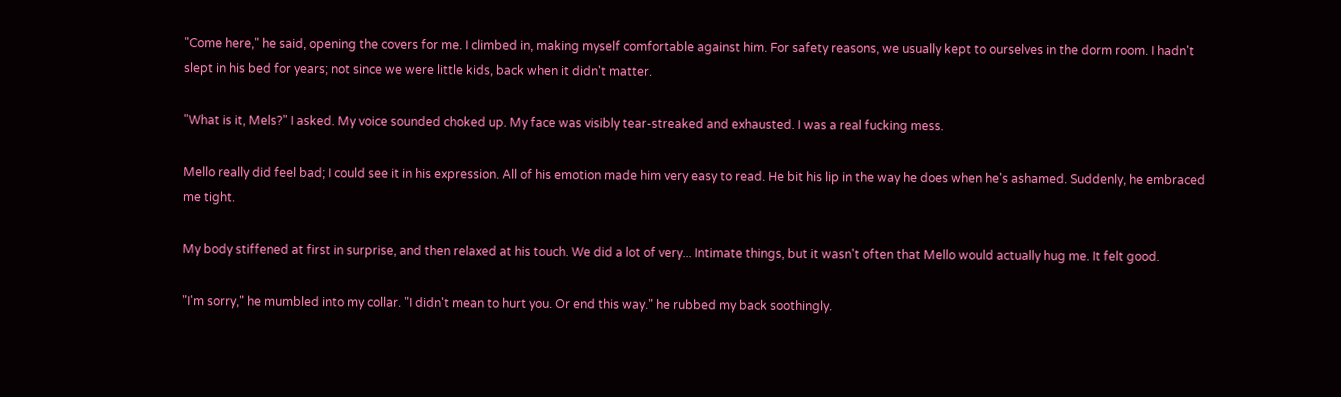"Come here," he said, opening the covers for me. I climbed in, making myself comfortable against him. For safety reasons, we usually kept to ourselves in the dorm room. I hadn't slept in his bed for years; not since we were little kids, back when it didn't matter.

"What is it, Mels?" I asked. My voice sounded choked up. My face was visibly tear-streaked and exhausted. I was a real fucking mess.

Mello really did feel bad; I could see it in his expression. All of his emotion made him very easy to read. He bit his lip in the way he does when he's ashamed. Suddenly, he embraced me tight.

My body stiffened at first in surprise, and then relaxed at his touch. We did a lot of very... Intimate things, but it wasn't often that Mello would actually hug me. It felt good.

"I'm sorry," he mumbled into my collar. "I didn't mean to hurt you. Or end this way." he rubbed my back soothingly.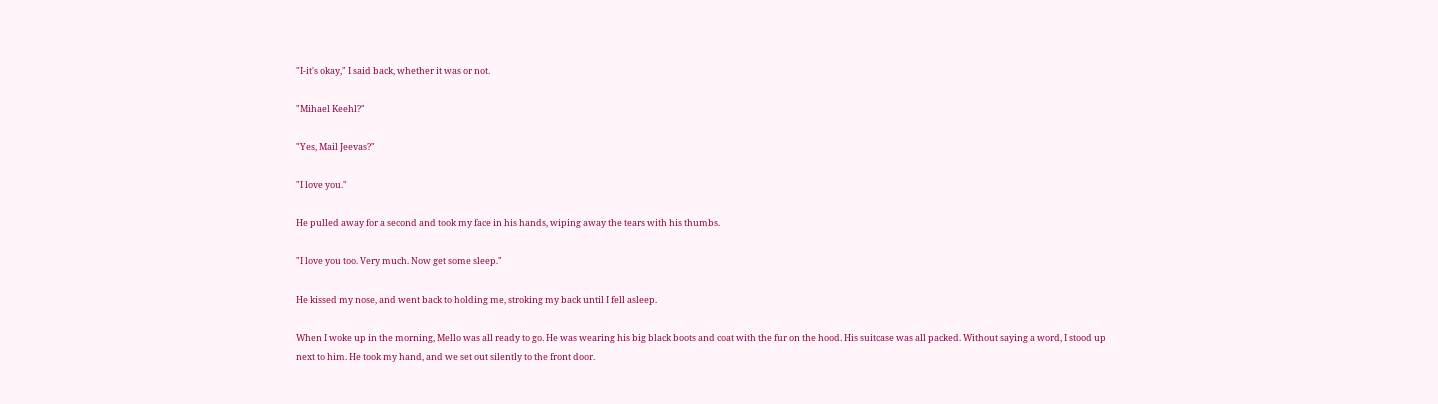"I-it's okay," I said back, whether it was or not.

"Mihael Keehl?"

"Yes, Mail Jeevas?"

"I love you."

He pulled away for a second and took my face in his hands, wiping away the tears with his thumbs.

"I love you too. Very much. Now get some sleep."

He kissed my nose, and went back to holding me, stroking my back until I fell asleep.

When I woke up in the morning, Mello was all ready to go. He was wearing his big black boots and coat with the fur on the hood. His suitcase was all packed. Without saying a word, I stood up next to him. He took my hand, and we set out silently to the front door.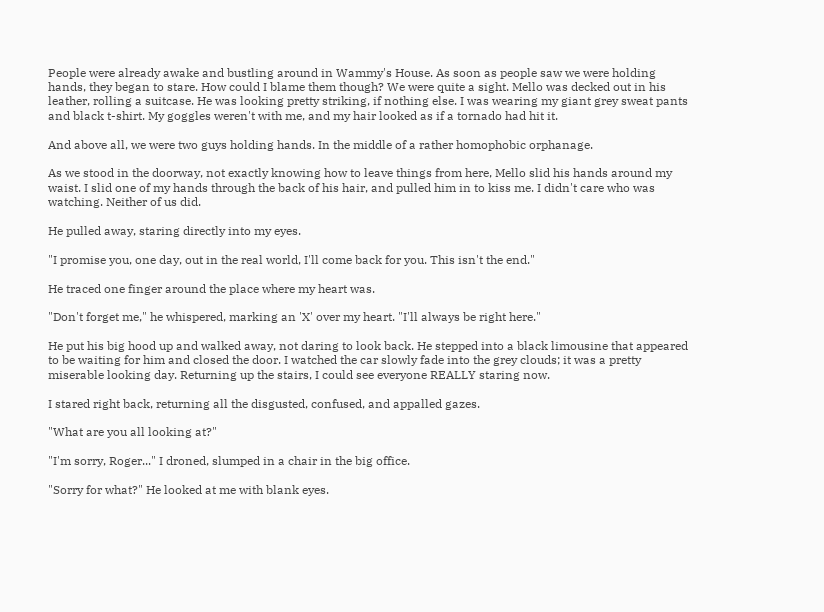People were already awake and bustling around in Wammy's House. As soon as people saw we were holding hands, they began to stare. How could I blame them though? We were quite a sight. Mello was decked out in his leather, rolling a suitcase. He was looking pretty striking, if nothing else. I was wearing my giant grey sweat pants and black t-shirt. My goggles weren't with me, and my hair looked as if a tornado had hit it.

And above all, we were two guys holding hands. In the middle of a rather homophobic orphanage.

As we stood in the doorway, not exactly knowing how to leave things from here, Mello slid his hands around my waist. I slid one of my hands through the back of his hair, and pulled him in to kiss me. I didn't care who was watching. Neither of us did.

He pulled away, staring directly into my eyes.

"I promise you, one day, out in the real world, I'll come back for you. This isn't the end."

He traced one finger around the place where my heart was.

"Don't forget me," he whispered, marking an 'X' over my heart. "I'll always be right here."

He put his big hood up and walked away, not daring to look back. He stepped into a black limousine that appeared to be waiting for him and closed the door. I watched the car slowly fade into the grey clouds; it was a pretty miserable looking day. Returning up the stairs, I could see everyone REALLY staring now.

I stared right back, returning all the disgusted, confused, and appalled gazes.

"What are you all looking at?"

"I'm sorry, Roger..." I droned, slumped in a chair in the big office.

"Sorry for what?" He looked at me with blank eyes.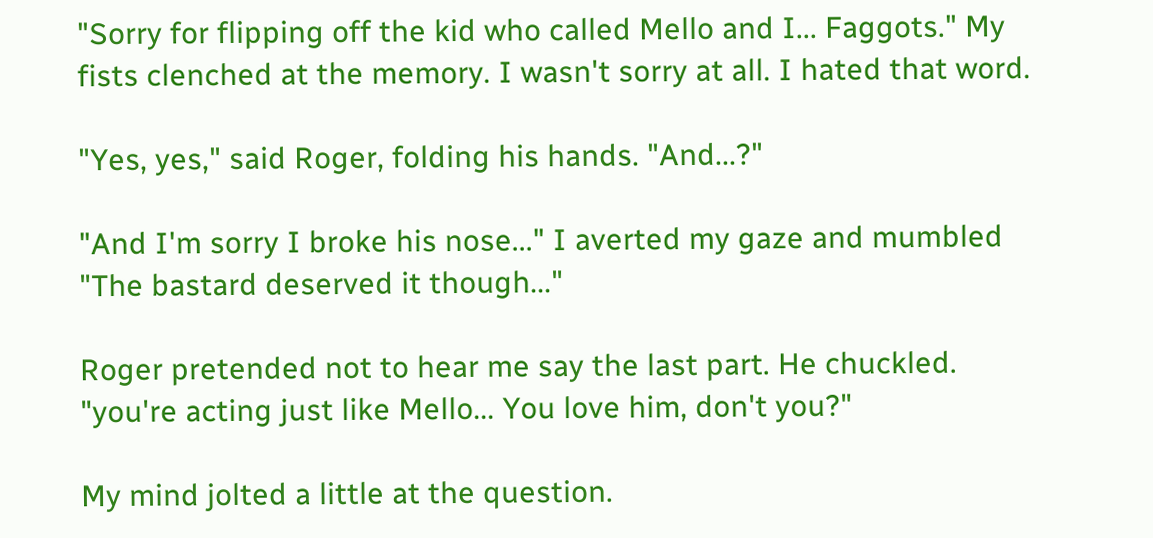"Sorry for flipping off the kid who called Mello and I... Faggots." My fists clenched at the memory. I wasn't sorry at all. I hated that word.

"Yes, yes," said Roger, folding his hands. "And...?"

"And I'm sorry I broke his nose..." I averted my gaze and mumbled "The bastard deserved it though..."

Roger pretended not to hear me say the last part. He chuckled. "you're acting just like Mello... You love him, don't you?"

My mind jolted a little at the question.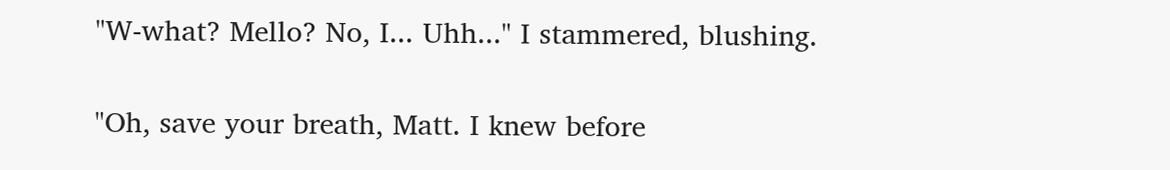"W-what? Mello? No, I... Uhh..." I stammered, blushing.

"Oh, save your breath, Matt. I knew before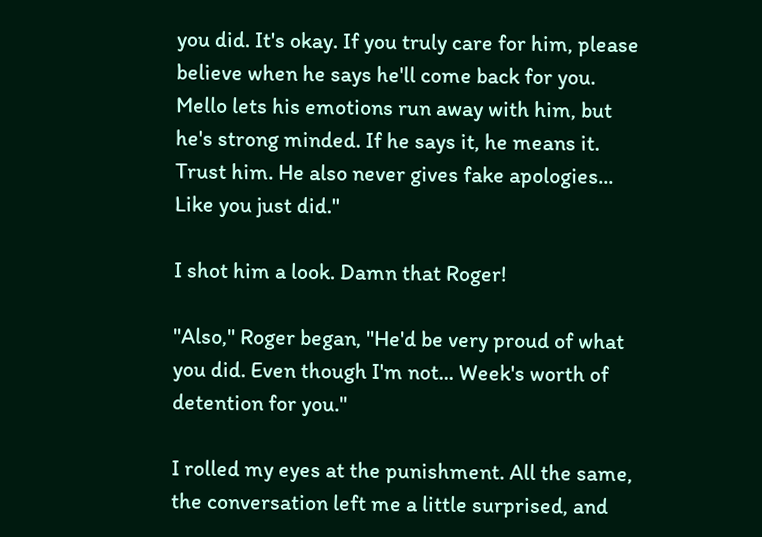you did. It's okay. If you truly care for him, please believe when he says he'll come back for you. Mello lets his emotions run away with him, but he's strong minded. If he says it, he means it. Trust him. He also never gives fake apologies... Like you just did."

I shot him a look. Damn that Roger!

"Also," Roger began, "He'd be very proud of what you did. Even though I'm not... Week's worth of detention for you."

I rolled my eyes at the punishment. All the same, the conversation left me a little surprised, and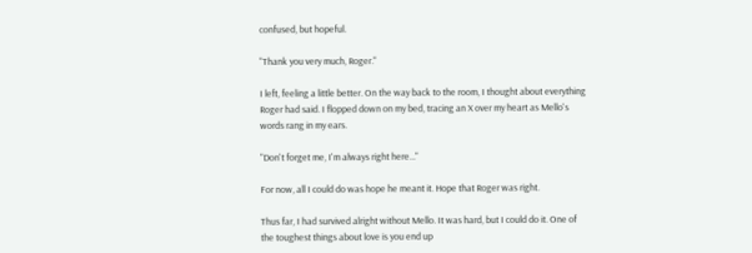confused, but hopeful.

"Thank you very much, Roger."

I left, feeling a little better. On the way back to the room, I thought about everything Roger had said. I flopped down on my bed, tracing an X over my heart as Mello's words rang in my ears.

"Don't forget me, I'm always right here..."

For now, all I could do was hope he meant it. Hope that Roger was right.

Thus far, I had survived alright without Mello. It was hard, but I could do it. One of the toughest things about love is you end up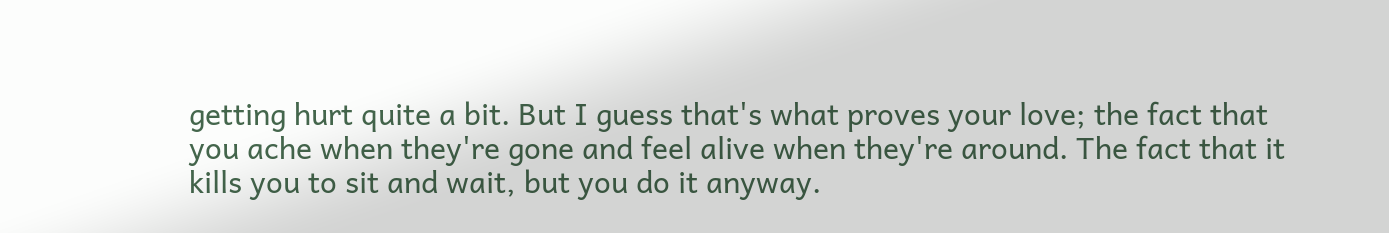getting hurt quite a bit. But I guess that's what proves your love; the fact that you ache when they're gone and feel alive when they're around. The fact that it kills you to sit and wait, but you do it anyway.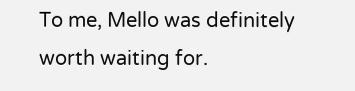To me, Mello was definitely worth waiting for.